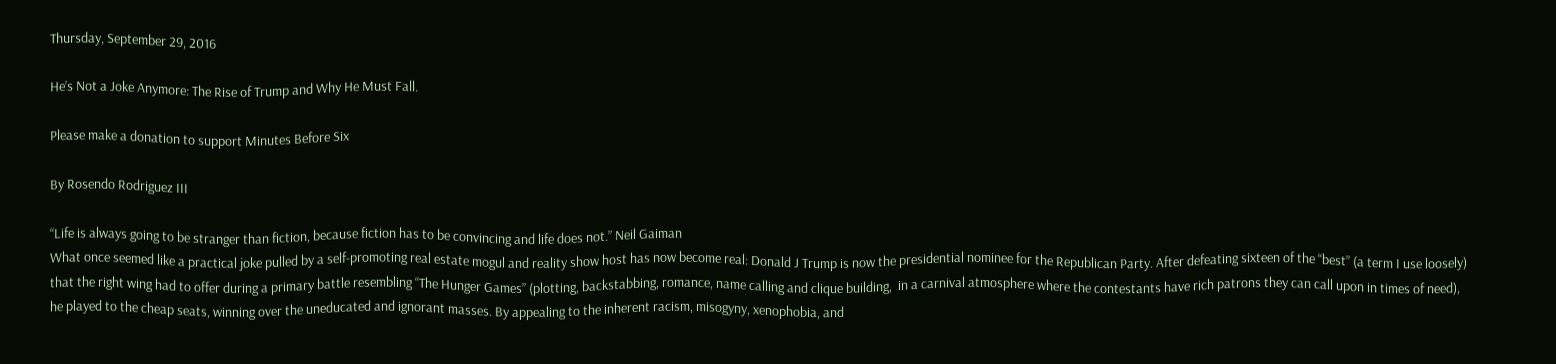Thursday, September 29, 2016

He’s Not a Joke Anymore: The Rise of Trump and Why He Must Fall.

Please make a donation to support Minutes Before Six

By Rosendo Rodriguez III

“Life is always going to be stranger than fiction, because fiction has to be convincing and life does not.” Neil Gaiman
What once seemed like a practical joke pulled by a self-promoting real estate mogul and reality show host has now become real: Donald J Trump is now the presidential nominee for the Republican Party. After defeating sixteen of the “best” (a term I use loosely) that the right wing had to offer during a primary battle resembling “The Hunger Games” (plotting, backstabbing, romance, name calling and clique building,  in a carnival atmosphere where the contestants have rich patrons they can call upon in times of need), he played to the cheap seats, winning over the uneducated and ignorant masses. By appealing to the inherent racism, misogyny, xenophobia, and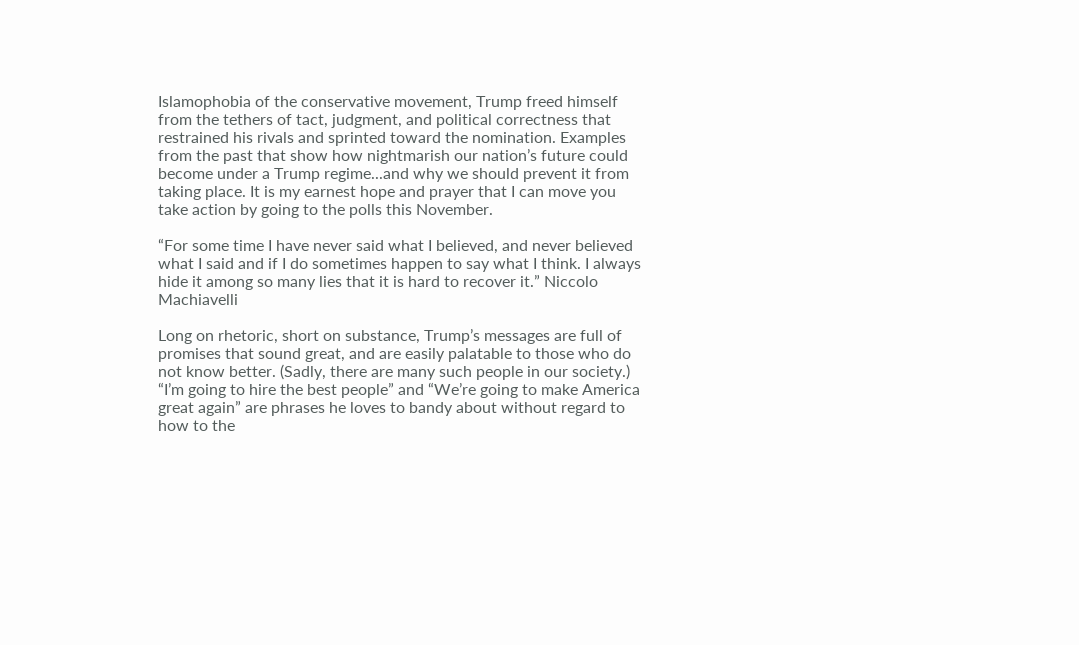Islamophobia of the conservative movement, Trump freed himself from the tethers of tact, judgment, and political correctness that restrained his rivals and sprinted toward the nomination. Examples from the past that show how nightmarish our nation’s future could become under a Trump regime...and why we should prevent it from taking place. It is my earnest hope and prayer that I can move you take action by going to the polls this November.

“For some time I have never said what I believed, and never believed what I said and if I do sometimes happen to say what I think. I always hide it among so many lies that it is hard to recover it.” Niccolo Machiavelli

Long on rhetoric, short on substance, Trump’s messages are full of promises that sound great, and are easily palatable to those who do not know better. (Sadly, there are many such people in our society.) “I’m going to hire the best people” and “We’re going to make America great again” are phrases he loves to bandy about without regard to how to the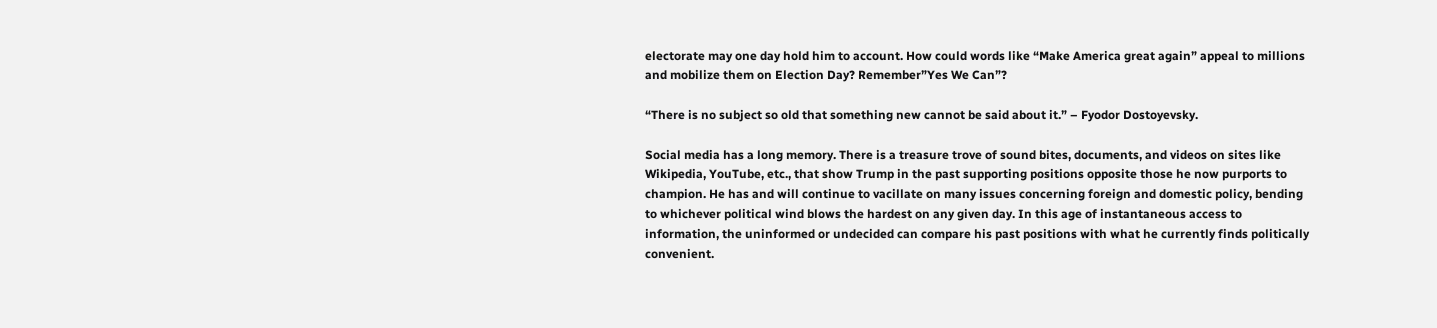electorate may one day hold him to account. How could words like “Make America great again” appeal to millions and mobilize them on Election Day? Remember”Yes We Can”?

“There is no subject so old that something new cannot be said about it.” – Fyodor Dostoyevsky.

Social media has a long memory. There is a treasure trove of sound bites, documents, and videos on sites like Wikipedia, YouTube, etc., that show Trump in the past supporting positions opposite those he now purports to champion. He has and will continue to vacillate on many issues concerning foreign and domestic policy, bending to whichever political wind blows the hardest on any given day. In this age of instantaneous access to information, the uninformed or undecided can compare his past positions with what he currently finds politically convenient.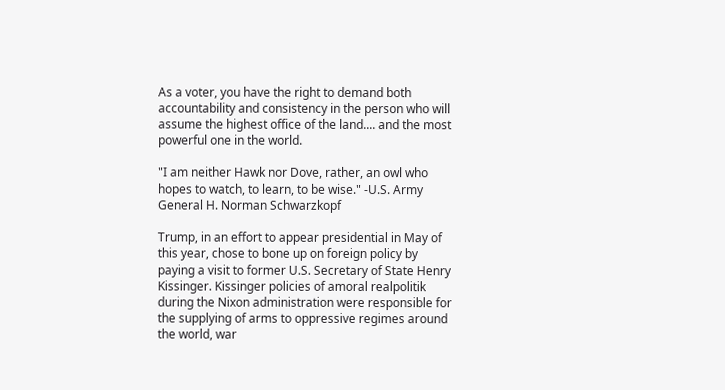As a voter, you have the right to demand both accountability and consistency in the person who will assume the highest office of the land.... and the most powerful one in the world.

"I am neither Hawk nor Dove, rather, an owl who hopes to watch, to learn, to be wise." -U.S. Army General H. Norman Schwarzkopf

Trump, in an effort to appear presidential in May of this year, chose to bone up on foreign policy by paying a visit to former U.S. Secretary of State Henry Kissinger. Kissinger policies of amoral realpolitik during the Nixon administration were responsible for the supplying of arms to oppressive regimes around the world, war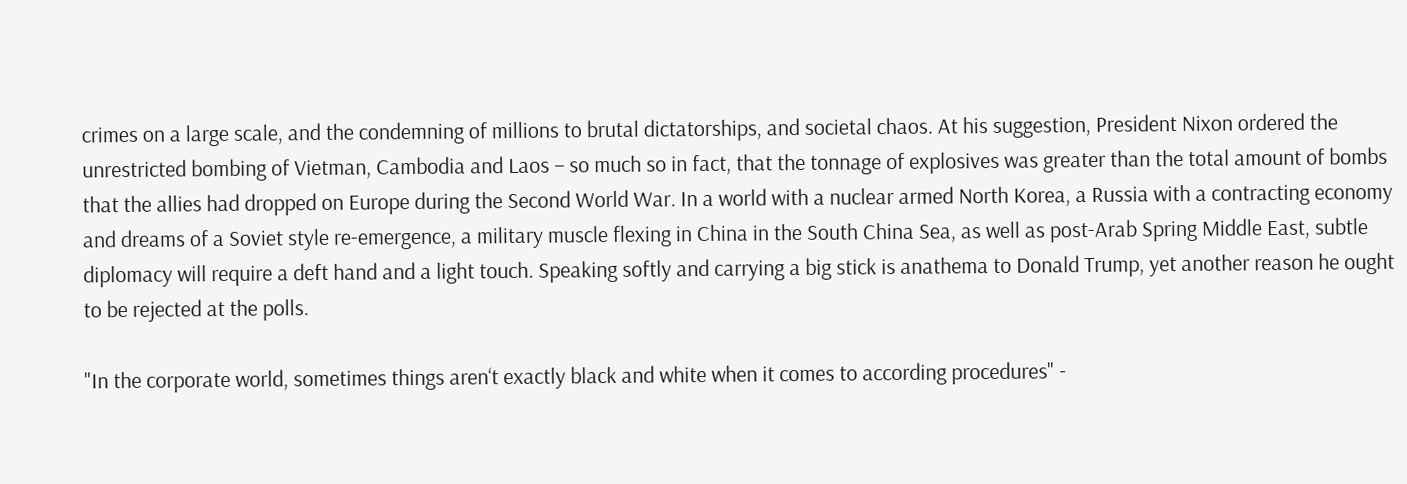crimes on a large scale, and the condemning of millions to brutal dictatorships, and societal chaos. At his suggestion, President Nixon ordered the unrestricted bombing of Vietman, Cambodia and Laos – so much so in fact, that the tonnage of explosives was greater than the total amount of bombs that the allies had dropped on Europe during the Second World War. In a world with a nuclear armed North Korea, a Russia with a contracting economy and dreams of a Soviet style re-emergence, a military muscle flexing in China in the South China Sea, as well as post-Arab Spring Middle East, subtle diplomacy will require a deft hand and a light touch. Speaking softly and carrying a big stick is anathema to Donald Trump, yet another reason he ought to be rejected at the polls.

"In the corporate world, sometimes things aren‘t exactly black and white when it comes to according procedures" -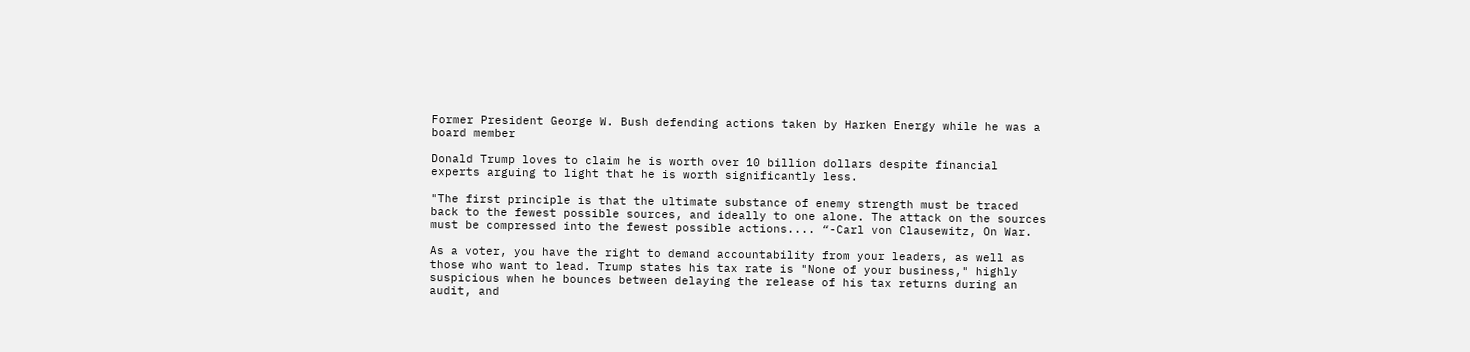Former President George W. Bush defending actions taken by Harken Energy while he was a board member

Donald Trump loves to claim he is worth over 10 billion dollars despite financial experts arguing to light that he is worth significantly less.

"The first principle is that the ultimate substance of enemy strength must be traced back to the fewest possible sources, and ideally to one alone. The attack on the sources must be compressed into the fewest possible actions.... “-Carl von Clausewitz, On War.

As a voter, you have the right to demand accountability from your leaders, as well as those who want to lead. Trump states his tax rate is "None of your business," highly suspicious when he bounces between delaying the release of his tax returns during an audit, and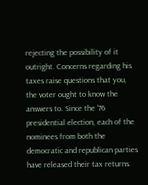rejecting the possibility of it outright. Concerns regarding his taxes raise questions that you, the voter ought to know the answers to. Since the '76 presidential election, each of the nominees from both the democratic and republican parties have released their tax returns.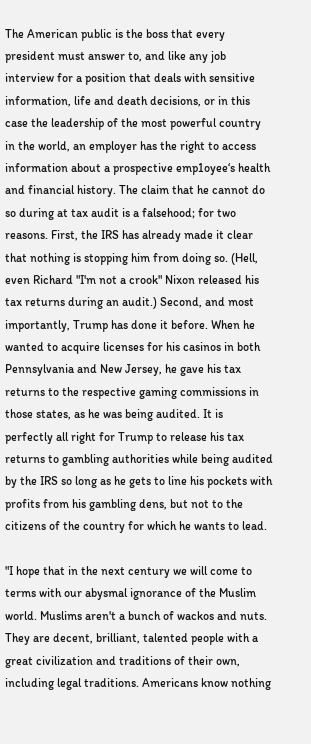The American public is the boss that every president must answer to, and like any job interview for a position that deals with sensitive information, life and death decisions, or in this case the leadership of the most powerful country in the world, an employer has the right to access information about a prospective emp1oyee‘s health and financial history. The claim that he cannot do so during at tax audit is a falsehood; for two reasons. First, the IRS has already made it clear that nothing is stopping him from doing so. (Hell, even Richard "I'm not a crook" Nixon released his tax returns during an audit.) Second, and most importantly, Trump has done it before. When he wanted to acquire licenses for his casinos in both Pennsylvania and New Jersey, he gave his tax returns to the respective gaming commissions in those states, as he was being audited. It is perfectly all right for Trump to release his tax returns to gambling authorities while being audited by the IRS so long as he gets to line his pockets with profits from his gambling dens, but not to the citizens of the country for which he wants to lead.

"I hope that in the next century we will come to terms with our abysmal ignorance of the Muslim world. Muslims aren't a bunch of wackos and nuts. They are decent, brilliant, talented people with a great civilization and traditions of their own, including legal traditions. Americans know nothing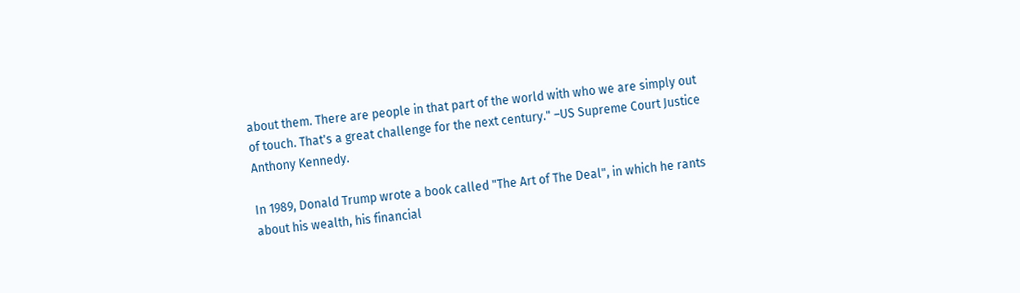about them. There are people in that part of the world with who we are simply out of touch. That's a great challenge for the next century." –US Supreme Court Justice Anthony Kennedy.

In 1989, Donald Trump wrote a book called "The Art of The Deal", in which he rants about his wealth, his financial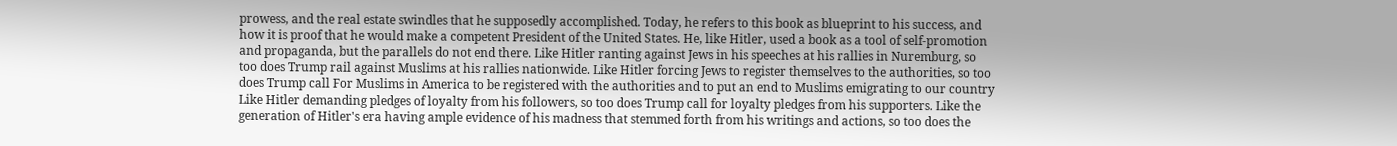prowess, and the real estate swindles that he supposedly accomplished. Today, he refers to this book as blueprint to his success, and how it is proof that he would make a competent President of the United States. He, like Hitler, used a book as a tool of self-promotion and propaganda, but the parallels do not end there. Like Hitler ranting against Jews in his speeches at his rallies in Nuremburg, so too does Trump rail against Muslims at his rallies nationwide. Like Hitler forcing Jews to register themselves to the authorities, so too does Trump call For Muslims in America to be registered with the authorities and to put an end to Muslims emigrating to our country Like Hitler demanding pledges of loyalty from his followers, so too does Trump call for loyalty pledges from his supporters. Like the generation of Hitler's era having ample evidence of his madness that stemmed forth from his writings and actions, so too does the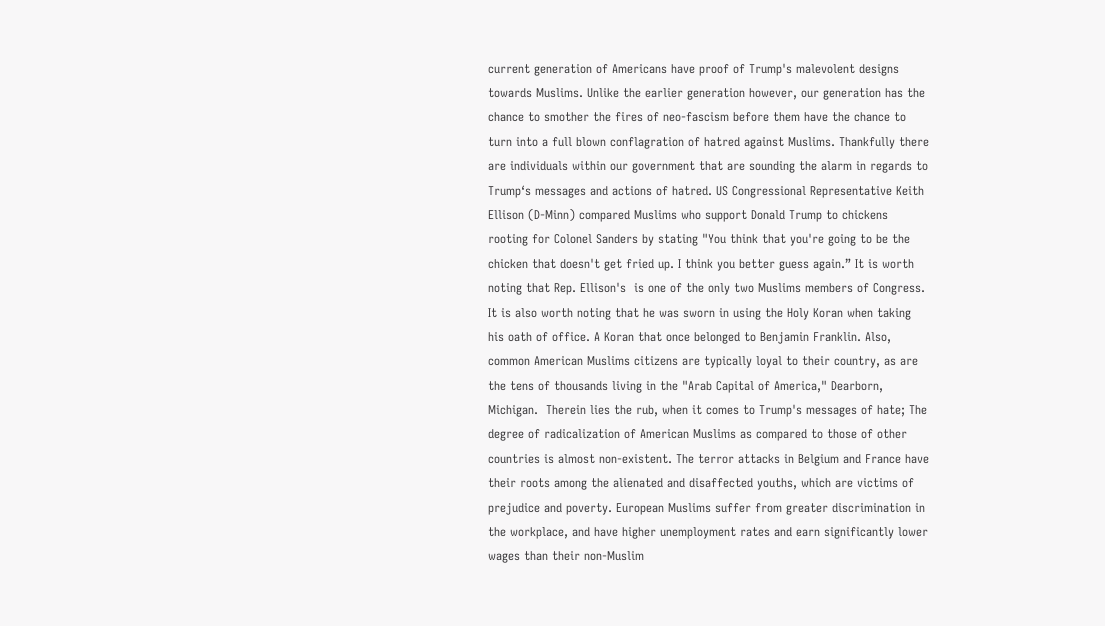current generation of Americans have proof of Trump's malevolent designs towards Muslims. Unlike the earlier generation however, our generation has the chance to smother the fires of neo-fascism before them have the chance to turn into a full blown conflagration of hatred against Muslims. Thankfully there are individuals within our government that are sounding the alarm in regards to Trump‘s messages and actions of hatred. US Congressional Representative Keith Ellison (D-Minn) compared Muslims who support Donald Trump to chickens rooting for Colonel Sanders by stating "You think that you're going to be the chicken that doesn't get fried up. I think you better guess again.” It is worth noting that Rep. Ellison's  is one of the only two Muslims members of Congress. It is also worth noting that he was sworn in using the Holy Koran when taking his oath of office. A Koran that once belonged to Benjamin Franklin. Also, common American Muslims citizens are typically loyal to their country, as are the tens of thousands living in the "Arab Capital of America," Dearborn, Michigan.  Therein lies the rub, when it comes to Trump's messages of hate; The degree of radicalization of American Muslims as compared to those of other countries is almost non-existent. The terror attacks in Belgium and France have their roots among the alienated and disaffected youths, which are victims of prejudice and poverty. European Muslims suffer from greater discrimination in the workplace, and have higher unemployment rates and earn significantly lower wages than their non-Muslim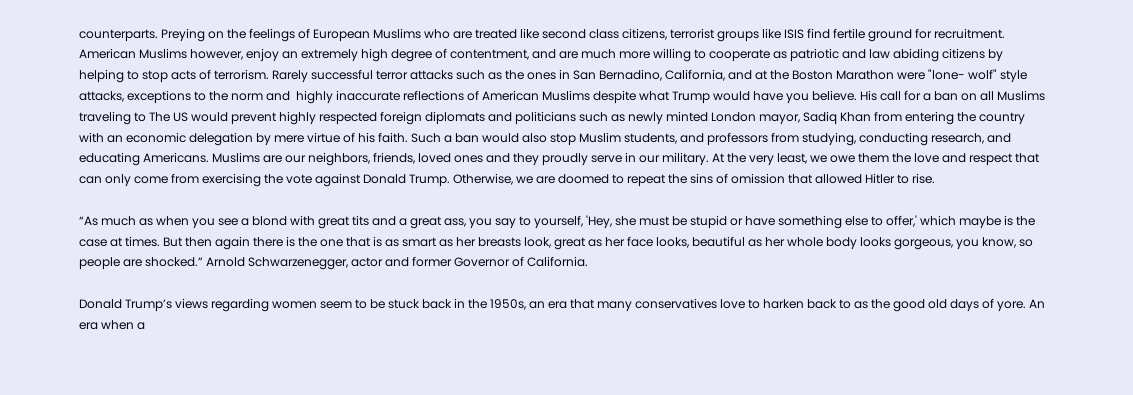counterparts. Preying on the feelings of European Muslims who are treated like second class citizens, terrorist groups like ISIS find fertile ground for recruitment. American Muslims however, enjoy an extremely high degree of contentment, and are much more willing to cooperate as patriotic and law abiding citizens by helping to stop acts of terrorism. Rarely successful terror attacks such as the ones in San Bernadino, California, and at the Boston Marathon were "lone- wolf" style attacks, exceptions to the norm and  highly inaccurate reflections of American Muslims despite what Trump would have you believe. His call for a ban on all Muslims traveling to The US would prevent highly respected foreign diplomats and politicians such as newly minted London mayor, Sadiq Khan from entering the country with an economic delegation by mere virtue of his faith. Such a ban would also stop Muslim students, and professors from studying, conducting research, and educating Americans. Muslims are our neighbors, friends, loved ones and they proudly serve in our military. At the very least, we owe them the love and respect that can only come from exercising the vote against Donald Trump. Otherwise, we are doomed to repeat the sins of omission that allowed Hitler to rise.

“As much as when you see a blond with great tits and a great ass, you say to yourself, 'Hey, she must be stupid or have something else to offer,' which maybe is the case at times. But then again there is the one that is as smart as her breasts look, great as her face looks, beautiful as her whole body looks gorgeous, you know, so people are shocked.” Arnold Schwarzenegger, actor and former Governor of California.

Donald Trump’s views regarding women seem to be stuck back in the 1950s, an era that many conservatives love to harken back to as the good old days of yore. An era when a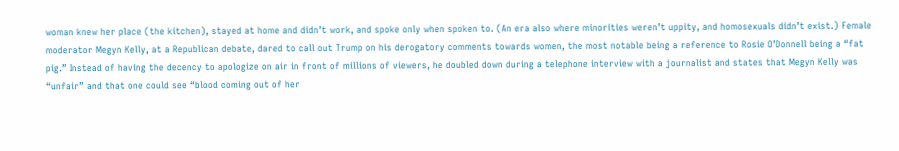woman knew her place (the kitchen), stayed at home and didn’t work, and spoke only when spoken to. (An era also where minorities weren’t uppity, and homosexuals didn’t exist.) Female moderator Megyn Kelly, at a Republican debate, dared to call out Trump on his derogatory comments towards women, the most notable being a reference to Rosie O’Donnell being a “fat pig.” Instead of having the decency to apologize on air in front of millions of viewers, he doubled down during a telephone interview with a journalist and states that Megyn Kelly was “unfair” and that one could see “blood coming out of her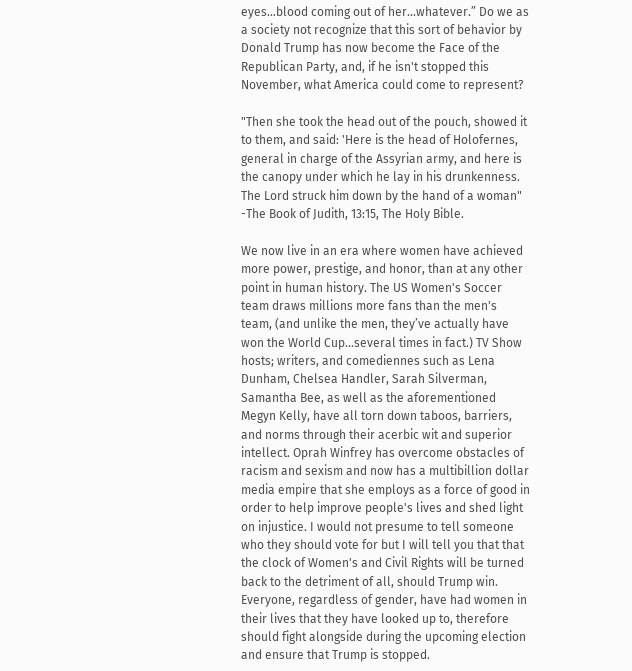eyes...blood coming out of her...whatever.” Do we as a society not recognize that this sort of behavior by Donald Trump has now become the Face of the Republican Party, and, if he isn't stopped this November, what America could come to represent?

"Then she took the head out of the pouch, showed it to them, and said: 'Here is the head of Holofernes, general in charge of the Assyrian army, and here is the canopy under which he lay in his drunkenness. The Lord struck him down by the hand of a woman" -The Book of Judith, 13:15, The Holy Bible.

We now live in an era where women have achieved more power, prestige, and honor, than at any other point in human history. The US Women's Soccer team draws millions more fans than the men's team, (and unlike the men, they’ve actually have won the World Cup...several times in fact.) TV Show hosts; writers, and comediennes such as Lena Dunham, Chelsea Handler, Sarah Silverman, Samantha Bee, as well as the aforementioned Megyn Kelly, have all torn down taboos, barriers, and norms through their acerbic wit and superior intellect. Oprah Winfrey has overcome obstacles of racism and sexism and now has a multibillion dollar media empire that she employs as a force of good in order to help improve people's lives and shed light on injustice. I would not presume to tell someone who they should vote for but I will tell you that that the clock of Women's and Civil Rights will be turned back to the detriment of all, should Trump win. Everyone, regardless of gender, have had women in their lives that they have looked up to, therefore should fight alongside during the upcoming election and ensure that Trump is stopped.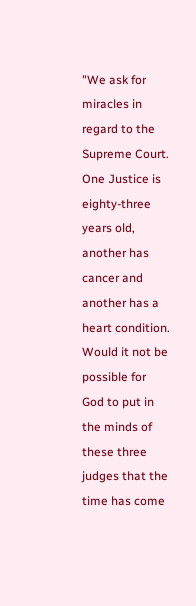"We ask for miracles in regard to the Supreme Court. One Justice is eighty-three years old, another has cancer and another has a heart condition.  Would it not be possible for God to put in the minds of these three judges that the time has come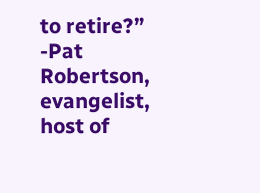to retire?” -Pat Robertson, evangelist, host of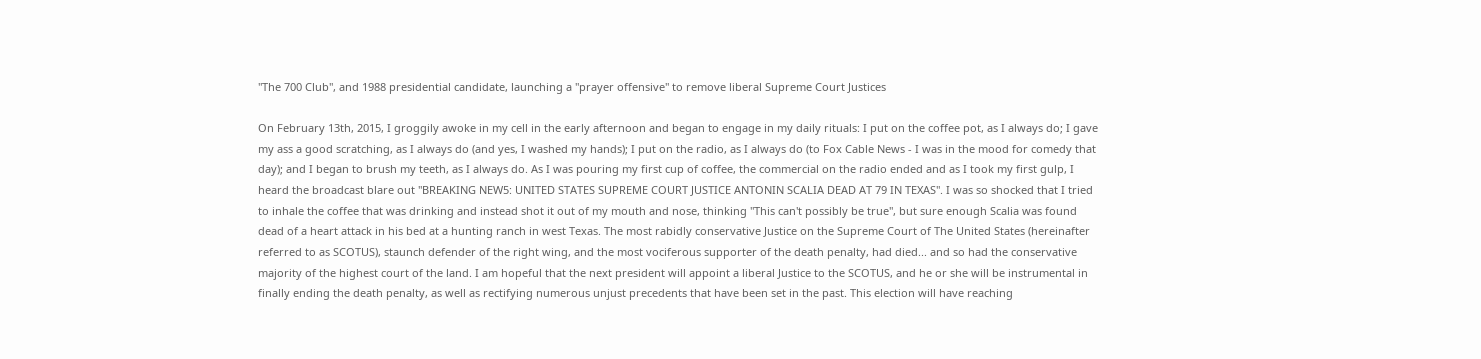"The 700 Club", and 1988 presidential candidate, launching a "prayer offensive" to remove liberal Supreme Court Justices

On February 13th, 2015, I groggily awoke in my cell in the early afternoon and began to engage in my daily rituals: I put on the coffee pot, as I always do; I gave my ass a good scratching, as I always do (and yes, I washed my hands); I put on the radio, as I always do (to Fox Cable News - I was in the mood for comedy that day); and I began to brush my teeth, as I always do. As I was pouring my first cup of coffee, the commercial on the radio ended and as I took my first gulp, I heard the broadcast blare out "BREAKING NEW5: UNITED STATES SUPREME COURT JUSTICE ANTONIN SCALIA DEAD AT 79 IN TEXAS". I was so shocked that I tried to inhale the coffee that was drinking and instead shot it out of my mouth and nose, thinking "This can't possibly be true", but sure enough Scalia was found dead of a heart attack in his bed at a hunting ranch in west Texas. The most rabidly conservative Justice on the Supreme Court of The United States (hereinafter referred to as SCOTUS), staunch defender of the right wing, and the most vociferous supporter of the death penalty, had died... and so had the conservative majority of the highest court of the land. I am hopeful that the next president will appoint a liberal Justice to the SCOTUS, and he or she will be instrumental in finally ending the death penalty, as well as rectifying numerous unjust precedents that have been set in the past. This election will have reaching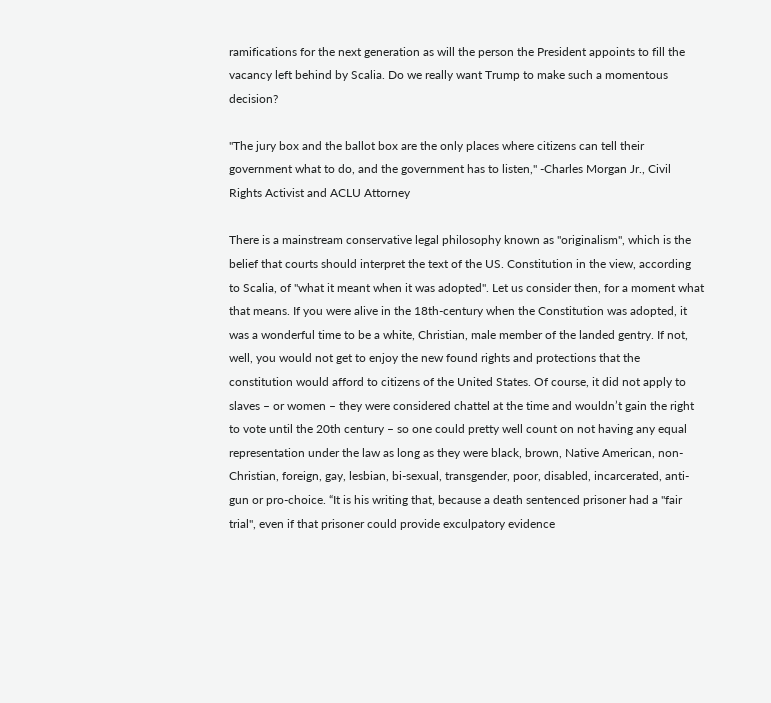ramifications for the next generation as will the person the President appoints to fill the vacancy left behind by Scalia. Do we really want Trump to make such a momentous decision?

"The jury box and the ballot box are the only places where citizens can tell their government what to do, and the government has to listen," -Charles Morgan Jr., Civil Rights Activist and ACLU Attorney

There is a mainstream conservative legal philosophy known as "originalism", which is the belief that courts should interpret the text of the US. Constitution in the view, according to Scalia, of "what it meant when it was adopted". Let us consider then, for a moment what that means. If you were alive in the 18th-century when the Constitution was adopted, it was a wonderful time to be a white, Christian, male member of the landed gentry. If not, well, you would not get to enjoy the new found rights and protections that the constitution would afford to citizens of the United States. Of course, it did not apply to slaves – or women – they were considered chattel at the time and wouldn’t gain the right to vote until the 20th century – so one could pretty well count on not having any equal representation under the law as long as they were black, brown, Native American, non-Christian, foreign, gay, lesbian, bi-sexual, transgender, poor, disabled, incarcerated, anti-gun or pro-choice. “It is his writing that, because a death sentenced prisoner had a "fair trial", even if that prisoner could provide exculpatory evidence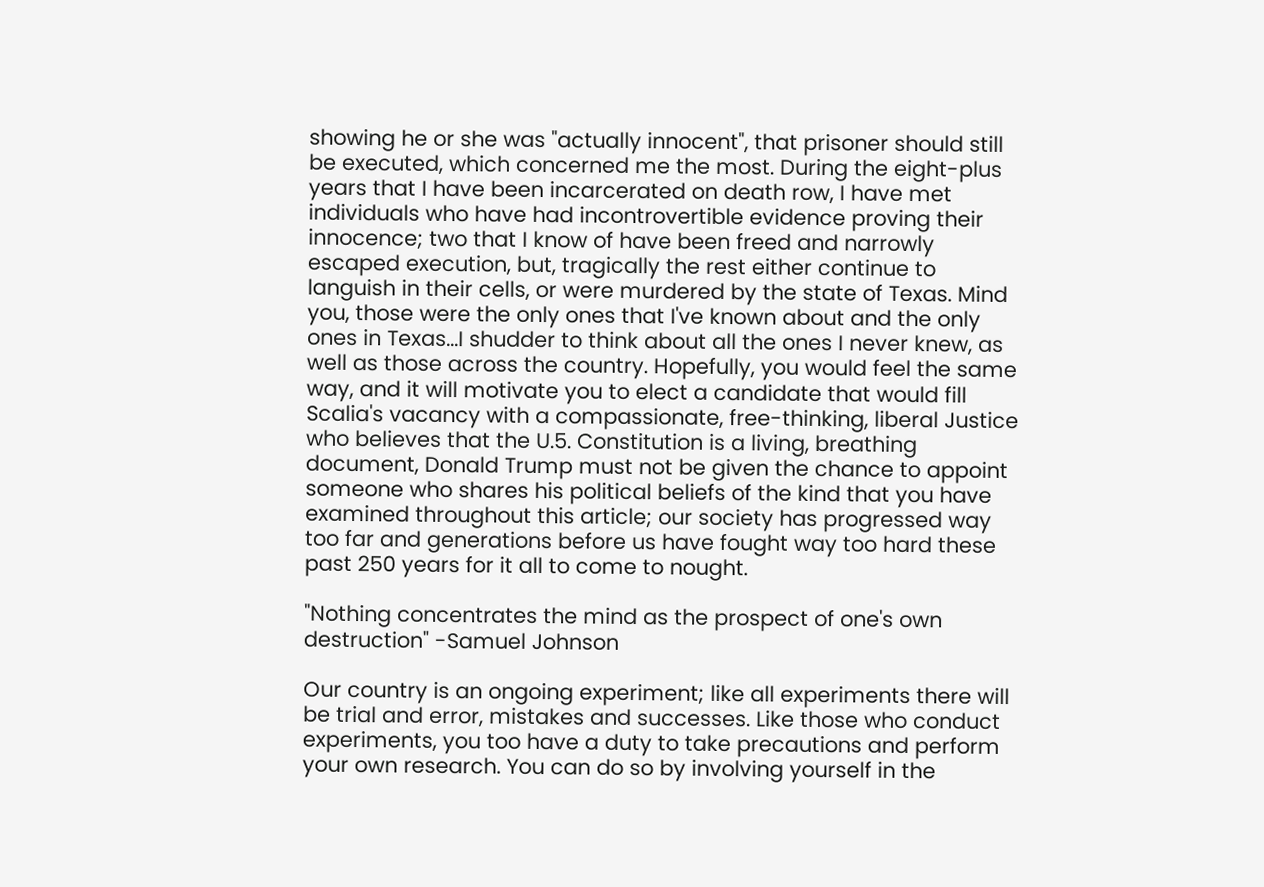showing he or she was "actually innocent", that prisoner should still be executed, which concerned me the most. During the eight-plus years that I have been incarcerated on death row, I have met individuals who have had incontrovertible evidence proving their innocence; two that I know of have been freed and narrowly escaped execution, but, tragically the rest either continue to languish in their cells, or were murdered by the state of Texas. Mind you, those were the only ones that I've known about and the only ones in Texas...I shudder to think about all the ones I never knew, as well as those across the country. Hopefully, you would feel the same way, and it will motivate you to elect a candidate that would fill Scalia's vacancy with a compassionate, free-thinking, liberal Justice who believes that the U.5. Constitution is a living, breathing document, Donald Trump must not be given the chance to appoint someone who shares his political beliefs of the kind that you have examined throughout this article; our society has progressed way too far and generations before us have fought way too hard these past 250 years for it all to come to nought.

"Nothing concentrates the mind as the prospect of one's own destruction" -Samuel Johnson

Our country is an ongoing experiment; like all experiments there will be trial and error, mistakes and successes. Like those who conduct experiments, you too have a duty to take precautions and perform your own research. You can do so by involving yourself in the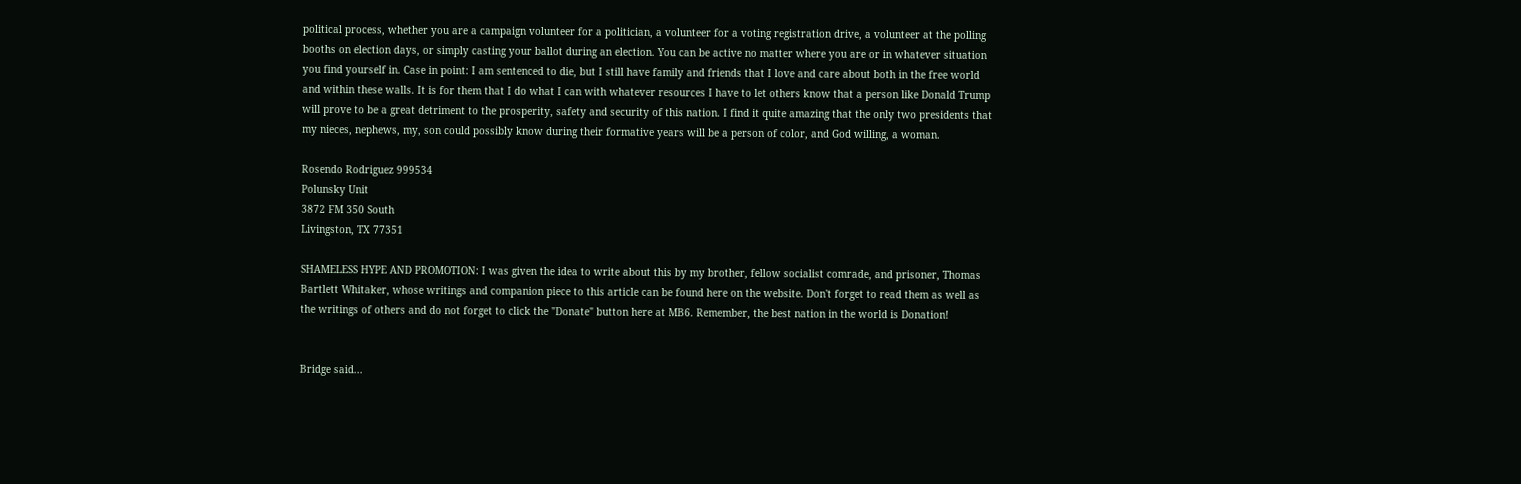political process, whether you are a campaign volunteer for a politician, a volunteer for a voting registration drive, a volunteer at the polling booths on election days, or simply casting your ballot during an election. You can be active no matter where you are or in whatever situation you find yourself in. Case in point: I am sentenced to die, but I still have family and friends that I love and care about both in the free world and within these walls. It is for them that I do what I can with whatever resources I have to let others know that a person like Donald Trump will prove to be a great detriment to the prosperity, safety and security of this nation. I find it quite amazing that the only two presidents that my nieces, nephews, my, son could possibly know during their formative years will be a person of color, and God willing, a woman.

Rosendo Rodriguez 999534
Polunsky Unit
3872 FM 350 South
Livingston, TX 77351

SHAMELESS HYPE AND PROMOTION: I was given the idea to write about this by my brother, fellow socialist comrade, and prisoner, Thomas Bartlett Whitaker, whose writings and companion piece to this article can be found here on the website. Don't forget to read them as well as the writings of others and do not forget to click the "Donate" button here at MB6. Remember, the best nation in the world is Donation!


Bridge said...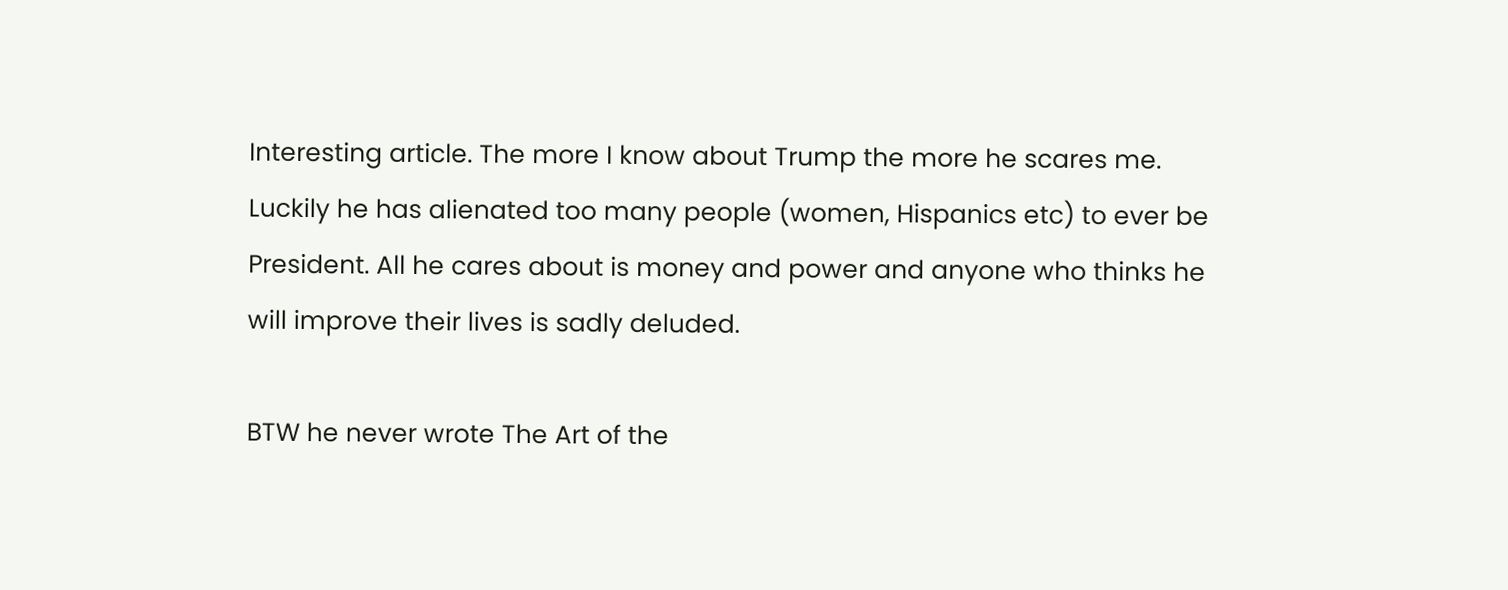Interesting article. The more I know about Trump the more he scares me. Luckily he has alienated too many people (women, Hispanics etc) to ever be President. All he cares about is money and power and anyone who thinks he will improve their lives is sadly deluded.

BTW he never wrote The Art of the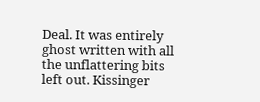Deal. It was entirely ghost written with all the unflattering bits left out. Kissinger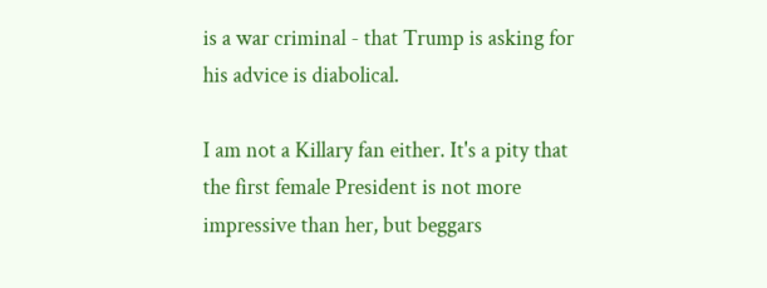is a war criminal - that Trump is asking for his advice is diabolical.

I am not a Killary fan either. It's a pity that the first female President is not more impressive than her, but beggars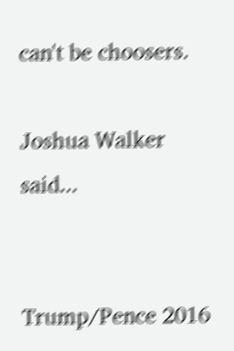can't be choosers.

Joshua Walker said...


Trump/Pence 2016